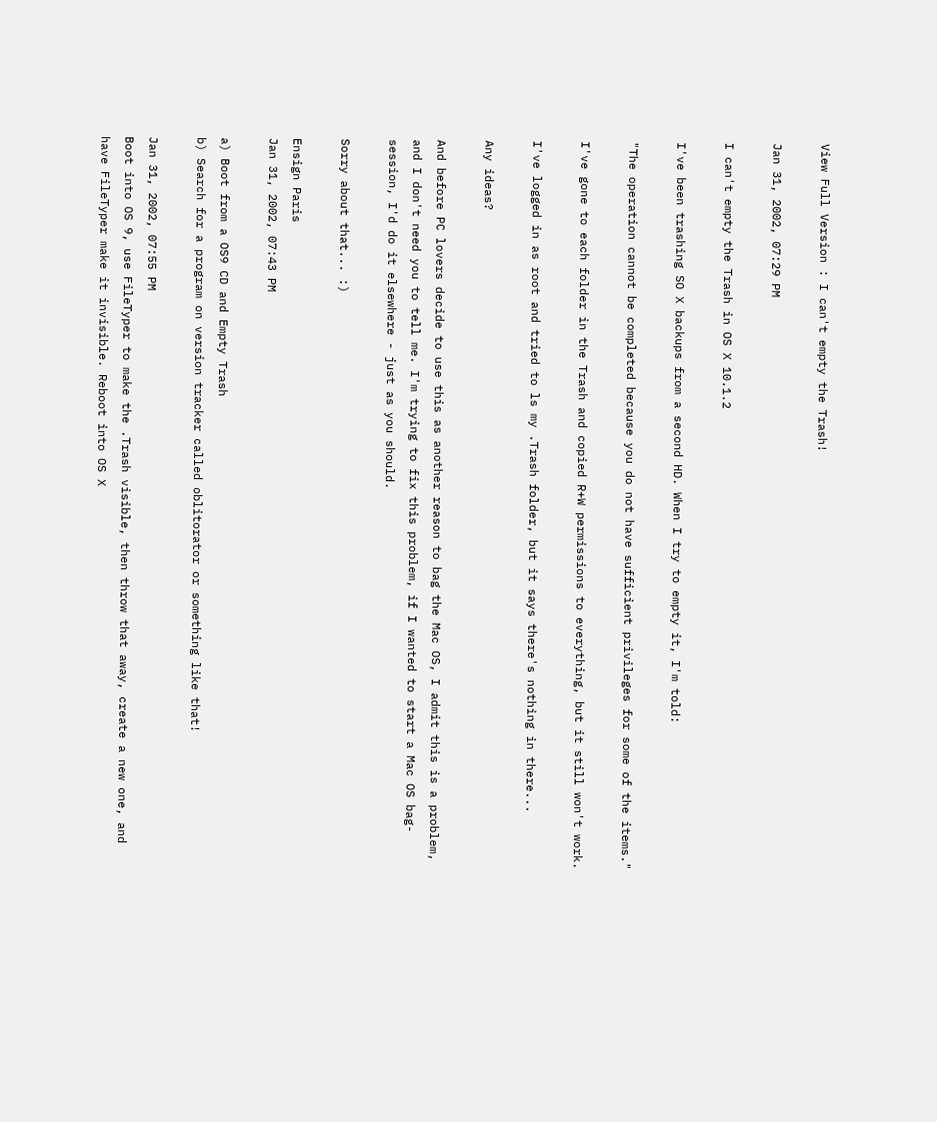View Full Version : I can't empty the Trash!

Jan 31, 2002, 07:29 PM

I can't empty the Trash in OS X 10.1.2

I've been trashing SO X backups from a second HD. When I try to empty it, I'm told:

"The operation cannot be completed because you do not have sufficient privileges for some of the items."

I've gone to each folder in the Trash and copied R+W permissions to everything, but it still won't work.

I've logged in as root and tried to ls my .Trash folder, but it says there's nothing in there...

Any ideas?

And before PC lovers decide to use this as another reason to bag the Mac OS, I admit this is a problem, and I don't need you to tell me. I'm trying to fix this problem, if I wanted to start a Mac OS bag-session, I'd do it elsewhere - just as you should.

Sorry about that... :)

Ensign Paris
Jan 31, 2002, 07:43 PM

a) Boot from a OS9 CD and Empty Trash
b) Search for a program on version tracker called oblitorator or something like that!

Jan 31, 2002, 07:55 PM
Boot into OS 9, use FileTyper to make the .Trash visible, then throw that away, create a new one, and have FileTyper make it invisible. Reboot into OS X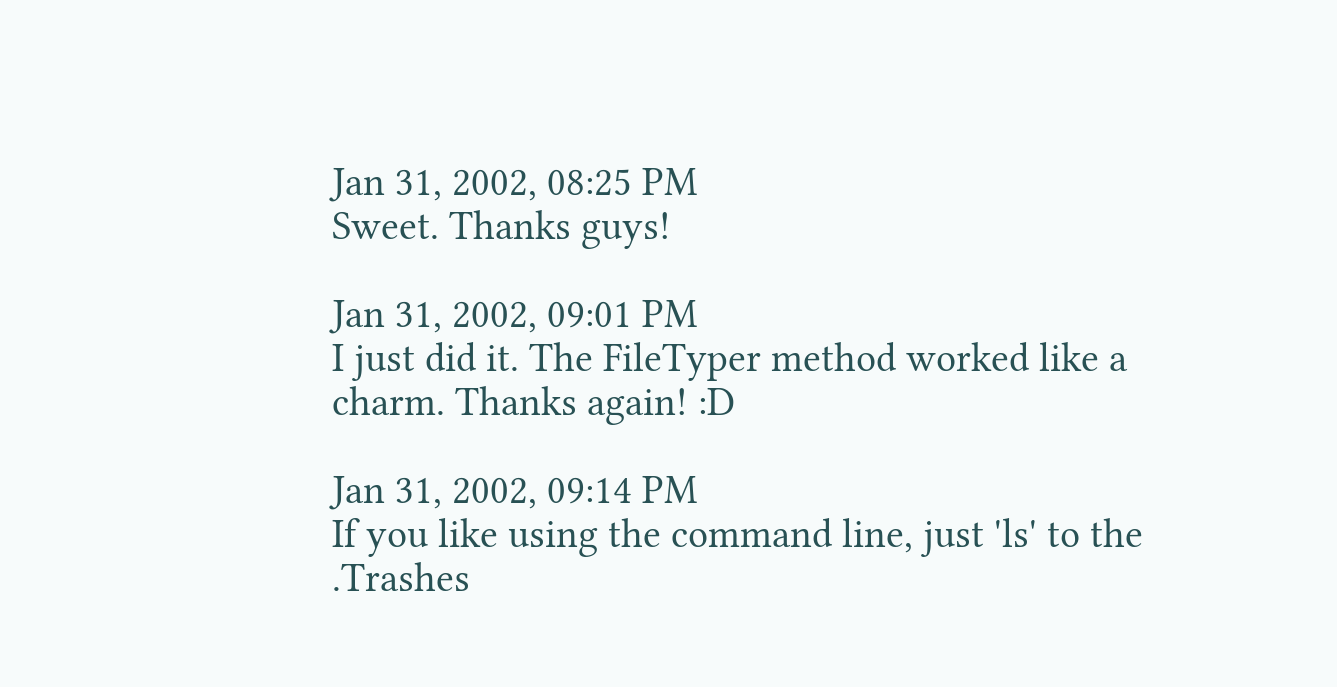Jan 31, 2002, 08:25 PM
Sweet. Thanks guys!

Jan 31, 2002, 09:01 PM
I just did it. The FileTyper method worked like a charm. Thanks again! :D

Jan 31, 2002, 09:14 PM
If you like using the command line, just 'ls' to the .Trashes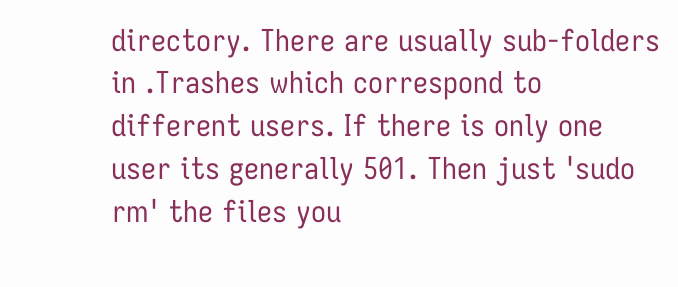directory. There are usually sub-folders in .Trashes which correspond to different users. If there is only one user its generally 501. Then just 'sudo rm' the files you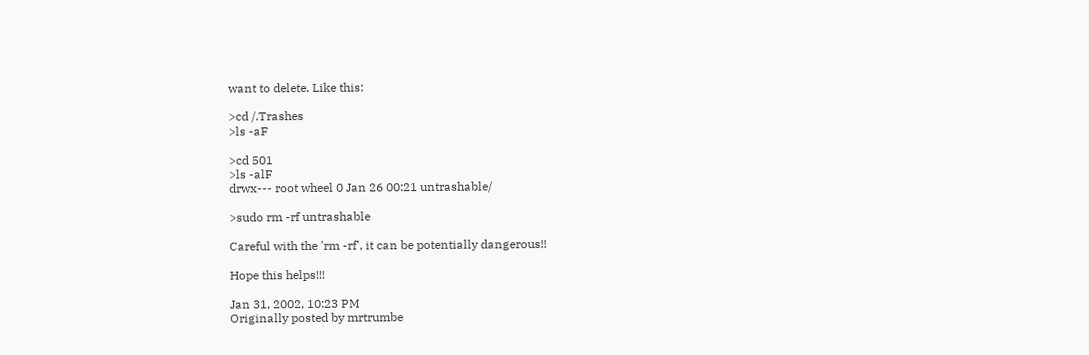want to delete. Like this:

>cd /.Trashes
>ls -aF

>cd 501
>ls -alF
drwx--- root wheel 0 Jan 26 00:21 untrashable/

>sudo rm -rf untrashable

Careful with the 'rm -rf', it can be potentially dangerous!!

Hope this helps!!!

Jan 31, 2002, 10:23 PM
Originally posted by mrtrumbe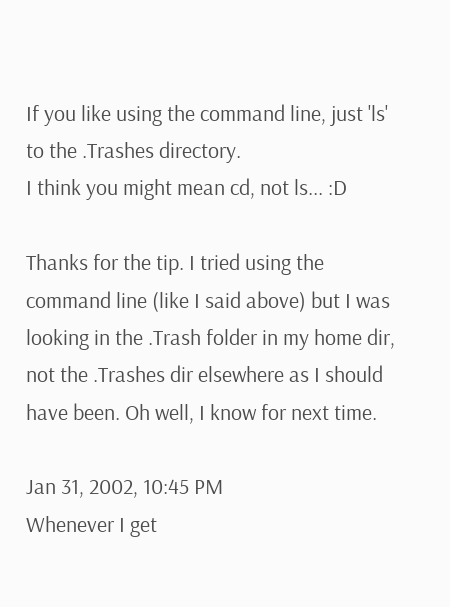If you like using the command line, just 'ls' to the .Trashes directory.
I think you might mean cd, not ls... :D

Thanks for the tip. I tried using the command line (like I said above) but I was looking in the .Trash folder in my home dir, not the .Trashes dir elsewhere as I should have been. Oh well, I know for next time.

Jan 31, 2002, 10:45 PM
Whenever I get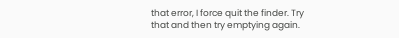that error, I force quit the finder. Try that and then try emptying again.